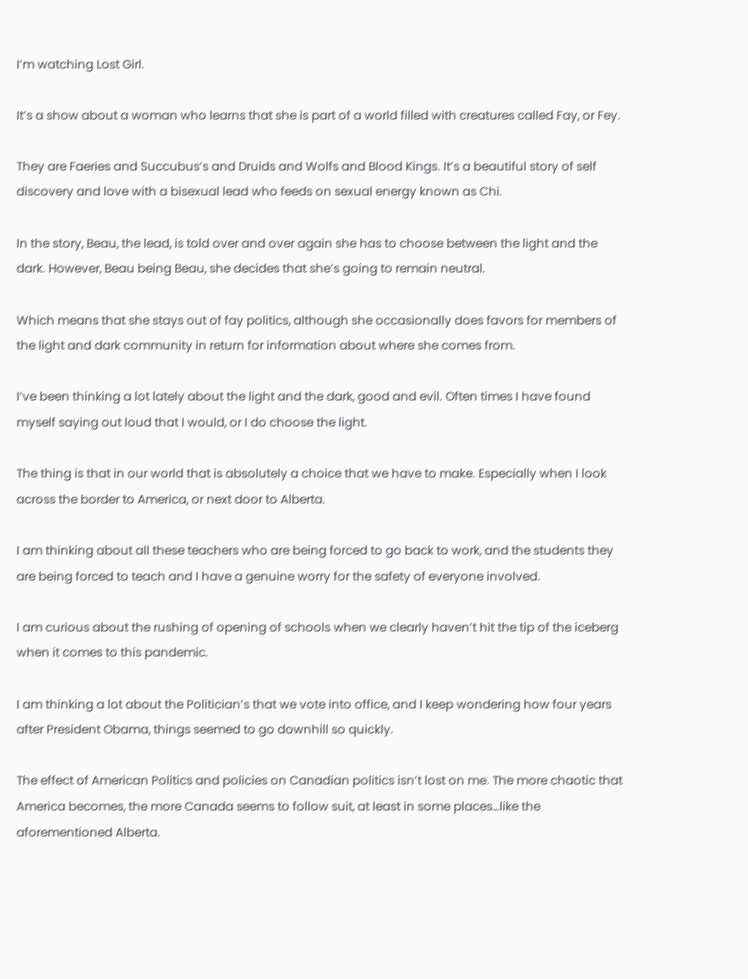I’m watching Lost Girl.

It’s a show about a woman who learns that she is part of a world filled with creatures called Fay, or Fey.

They are Faeries and Succubus’s and Druids and Wolfs and Blood Kings. It’s a beautiful story of self discovery and love with a bisexual lead who feeds on sexual energy known as Chi.

In the story, Beau, the lead, is told over and over again she has to choose between the light and the dark. However, Beau being Beau, she decides that she’s going to remain neutral.

Which means that she stays out of fay politics, although she occasionally does favors for members of the light and dark community in return for information about where she comes from.

I’ve been thinking a lot lately about the light and the dark, good and evil. Often times I have found myself saying out loud that I would, or I do choose the light.

The thing is that in our world that is absolutely a choice that we have to make. Especially when I look across the border to America, or next door to Alberta.

I am thinking about all these teachers who are being forced to go back to work, and the students they are being forced to teach and I have a genuine worry for the safety of everyone involved.

I am curious about the rushing of opening of schools when we clearly haven’t hit the tip of the iceberg when it comes to this pandemic.

I am thinking a lot about the Politician’s that we vote into office, and I keep wondering how four years after President Obama, things seemed to go downhill so quickly.

The effect of American Politics and policies on Canadian politics isn’t lost on me. The more chaotic that America becomes, the more Canada seems to follow suit, at least in some places…like the aforementioned Alberta.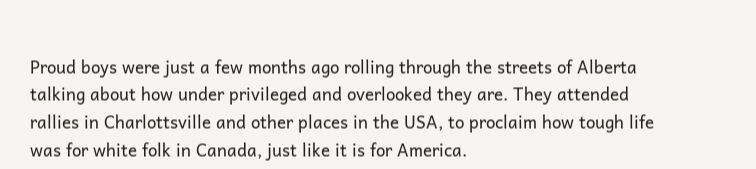Proud boys were just a few months ago rolling through the streets of Alberta talking about how under privileged and overlooked they are. They attended rallies in Charlottsville and other places in the USA, to proclaim how tough life was for white folk in Canada, just like it is for America.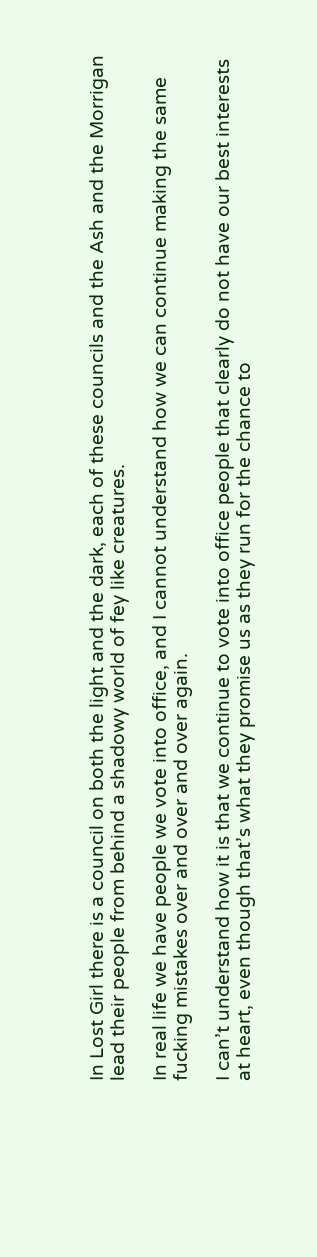In Lost Girl there is a council on both the light and the dark, each of these councils and the Ash and the Morrigan lead their people from behind a shadowy world of fey like creatures.

In real life we have people we vote into office, and I cannot understand how we can continue making the same fucking mistakes over and over and over again.

I can’t understand how it is that we continue to vote into office people that clearly do not have our best interests at heart, even though that’s what they promise us as they run for the chance to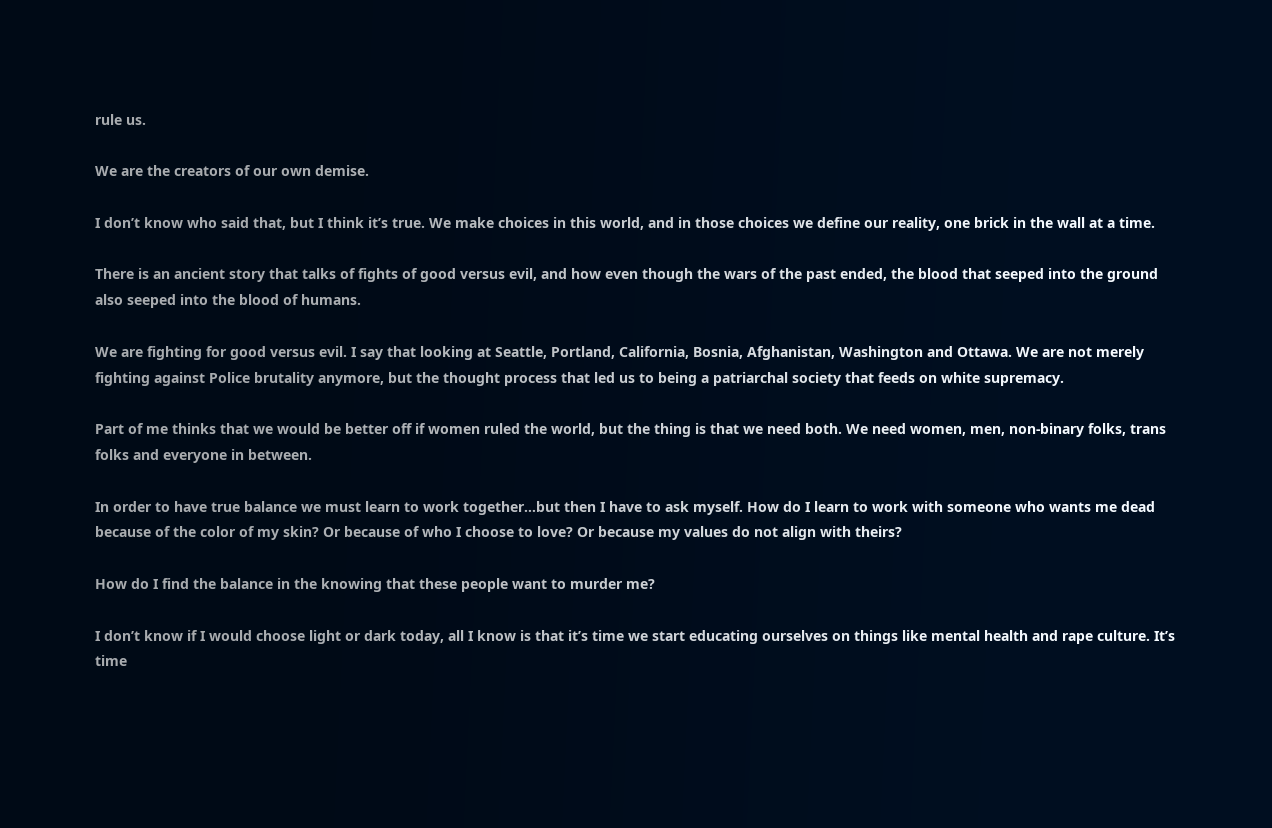rule us.

We are the creators of our own demise.

I don’t know who said that, but I think it’s true. We make choices in this world, and in those choices we define our reality, one brick in the wall at a time.

There is an ancient story that talks of fights of good versus evil, and how even though the wars of the past ended, the blood that seeped into the ground also seeped into the blood of humans.

We are fighting for good versus evil. I say that looking at Seattle, Portland, California, Bosnia, Afghanistan, Washington and Ottawa. We are not merely fighting against Police brutality anymore, but the thought process that led us to being a patriarchal society that feeds on white supremacy.

Part of me thinks that we would be better off if women ruled the world, but the thing is that we need both. We need women, men, non-binary folks, trans folks and everyone in between.

In order to have true balance we must learn to work together…but then I have to ask myself. How do I learn to work with someone who wants me dead because of the color of my skin? Or because of who I choose to love? Or because my values do not align with theirs?

How do I find the balance in the knowing that these people want to murder me?

I don’t know if I would choose light or dark today, all I know is that it’s time we start educating ourselves on things like mental health and rape culture. It’s time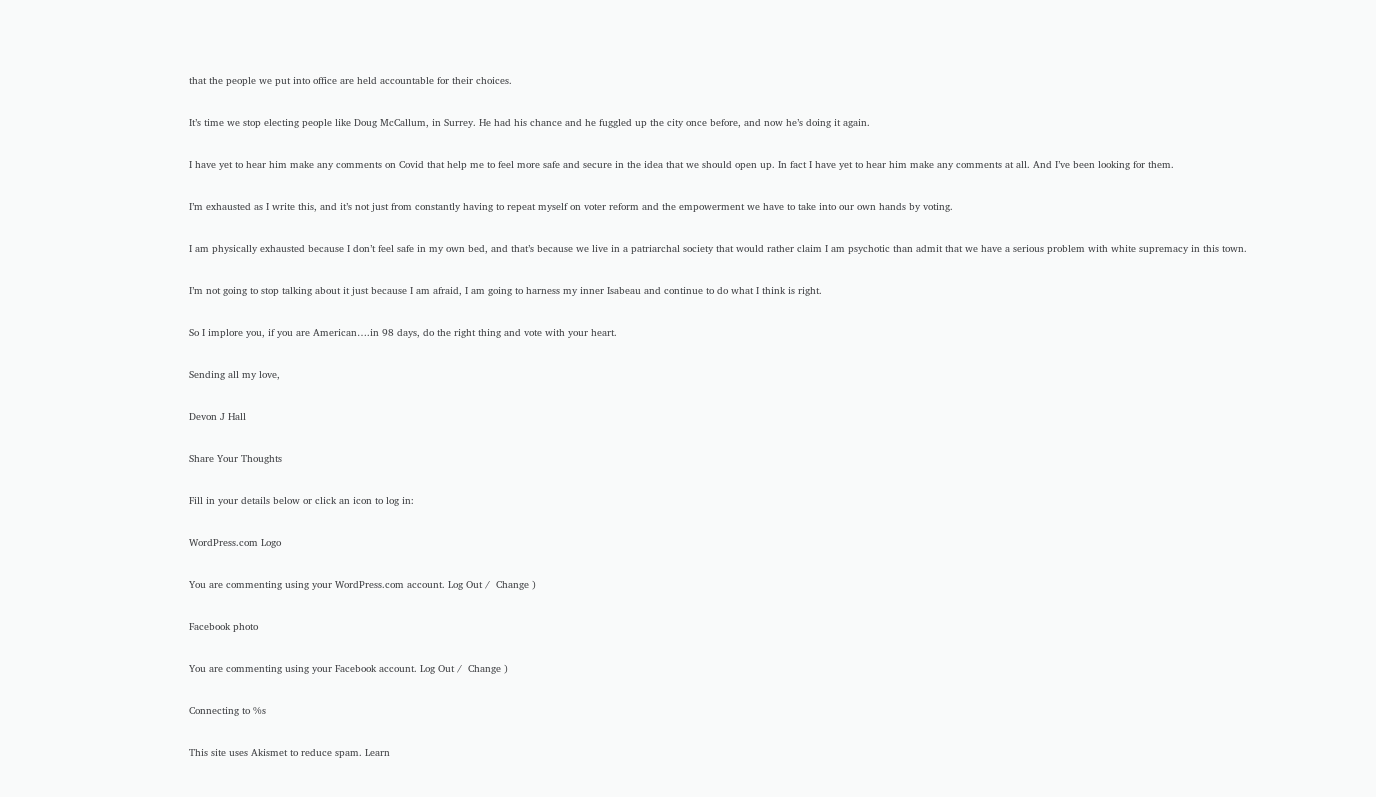that the people we put into office are held accountable for their choices.

It’s time we stop electing people like Doug McCallum, in Surrey. He had his chance and he fuggled up the city once before, and now he’s doing it again.

I have yet to hear him make any comments on Covid that help me to feel more safe and secure in the idea that we should open up. In fact I have yet to hear him make any comments at all. And I’ve been looking for them.

I’m exhausted as I write this, and it’s not just from constantly having to repeat myself on voter reform and the empowerment we have to take into our own hands by voting.

I am physically exhausted because I don’t feel safe in my own bed, and that’s because we live in a patriarchal society that would rather claim I am psychotic than admit that we have a serious problem with white supremacy in this town.

I’m not going to stop talking about it just because I am afraid, I am going to harness my inner Isabeau and continue to do what I think is right.

So I implore you, if you are American….in 98 days, do the right thing and vote with your heart.

Sending all my love,

Devon J Hall

Share Your Thoughts

Fill in your details below or click an icon to log in:

WordPress.com Logo

You are commenting using your WordPress.com account. Log Out /  Change )

Facebook photo

You are commenting using your Facebook account. Log Out /  Change )

Connecting to %s

This site uses Akismet to reduce spam. Learn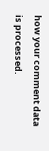how your comment data is processed.